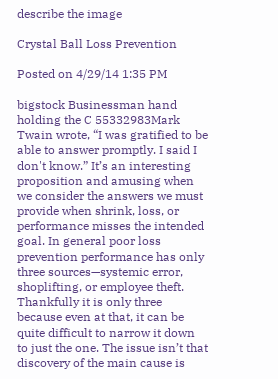describe the image

Crystal Ball Loss Prevention

Posted on 4/29/14 1:35 PM

bigstock Businessman hand holding the C 55332983Mark Twain wrote, “I was gratified to be able to answer promptly. I said I don't know.” It’s an interesting proposition and amusing when we consider the answers we must provide when shrink, loss, or performance misses the intended goal. In general poor loss prevention performance has only three sources—systemic error, shoplifting, or employee theft. Thankfully it is only three because even at that, it can be quite difficult to narrow it down to just the one. The issue isn’t that discovery of the main cause is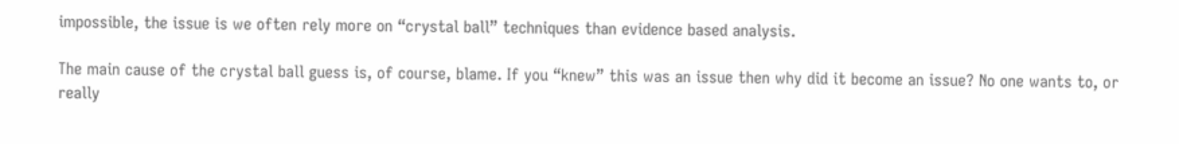impossible, the issue is we often rely more on “crystal ball” techniques than evidence based analysis.

The main cause of the crystal ball guess is, of course, blame. If you “knew” this was an issue then why did it become an issue? No one wants to, or really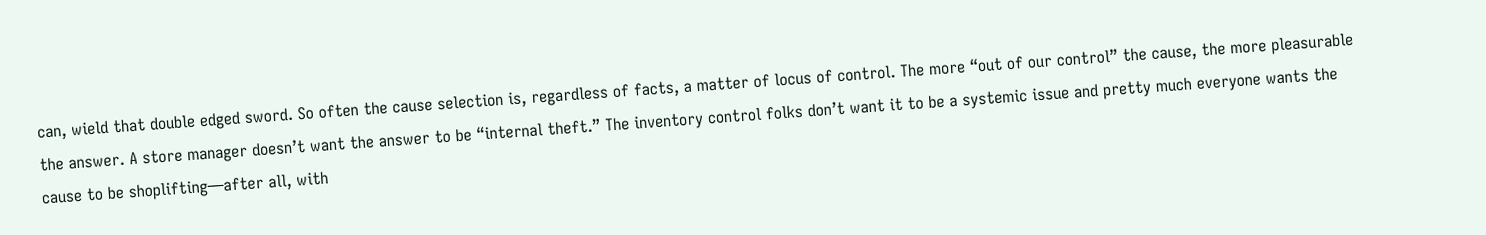can, wield that double edged sword. So often the cause selection is, regardless of facts, a matter of locus of control. The more “out of our control” the cause, the more pleasurable the answer. A store manager doesn’t want the answer to be “internal theft.” The inventory control folks don’t want it to be a systemic issue and pretty much everyone wants the cause to be shoplifting—after all, with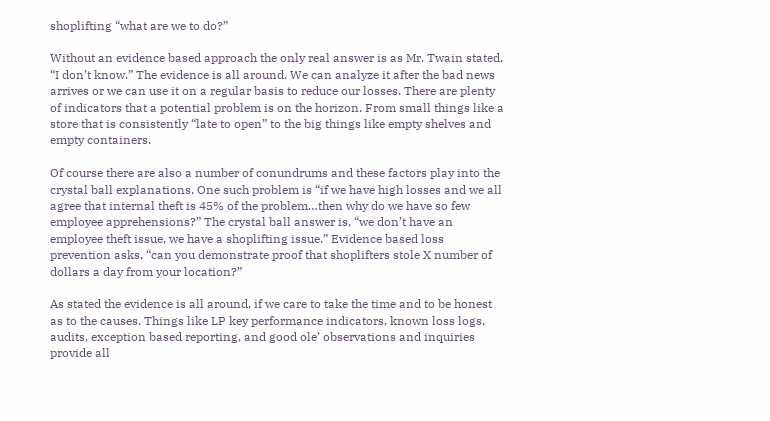shoplifting “what are we to do?”

Without an evidence based approach the only real answer is as Mr. Twain stated, “I don’t know.” The evidence is all around. We can analyze it after the bad news arrives or we can use it on a regular basis to reduce our losses. There are plenty of indicators that a potential problem is on the horizon. From small things like a store that is consistently “late to open” to the big things like empty shelves and empty containers.

Of course there are also a number of conundrums and these factors play into the crystal ball explanations. One such problem is “if we have high losses and we all agree that internal theft is 45% of the problem…then why do we have so few employee apprehensions?” The crystal ball answer is, “we don’t have an employee theft issue, we have a shoplifting issue.” Evidence based loss prevention asks, “can you demonstrate proof that shoplifters stole X number of dollars a day from your location?”

As stated the evidence is all around, if we care to take the time and to be honest as to the causes. Things like LP key performance indicators, known loss logs, audits, exception based reporting, and good ole’ observations and inquiries provide all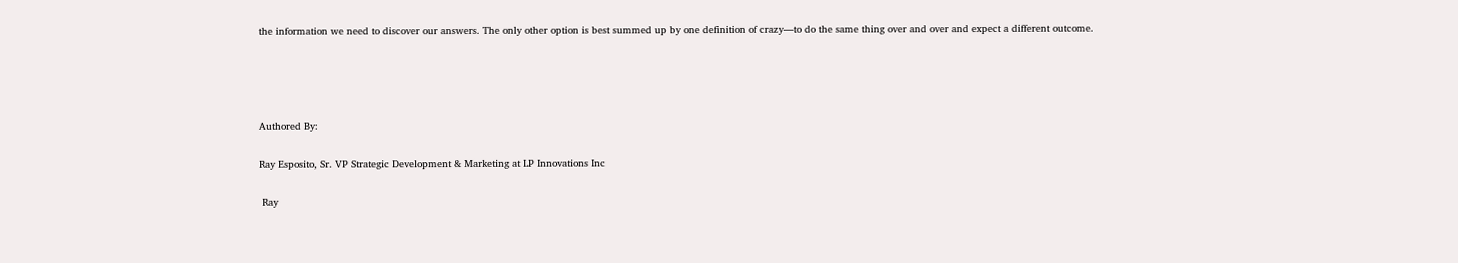the information we need to discover our answers. The only other option is best summed up by one definition of crazy—to do the same thing over and over and expect a different outcome.




Authored By:

Ray Esposito, Sr. VP Strategic Development & Marketing at LP Innovations Inc

 Ray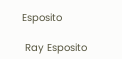Esposito

 Ray Esposito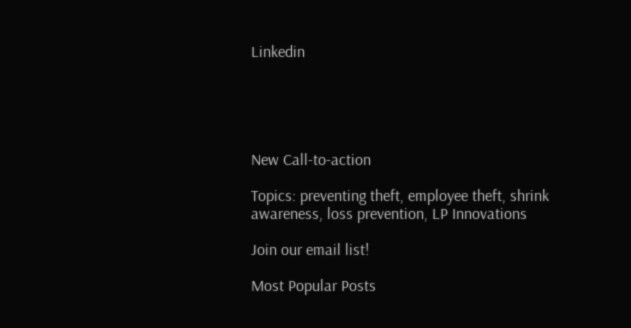Linkedin





New Call-to-action

Topics: preventing theft, employee theft, shrink awareness, loss prevention, LP Innovations

Join our email list!

Most Popular Posts